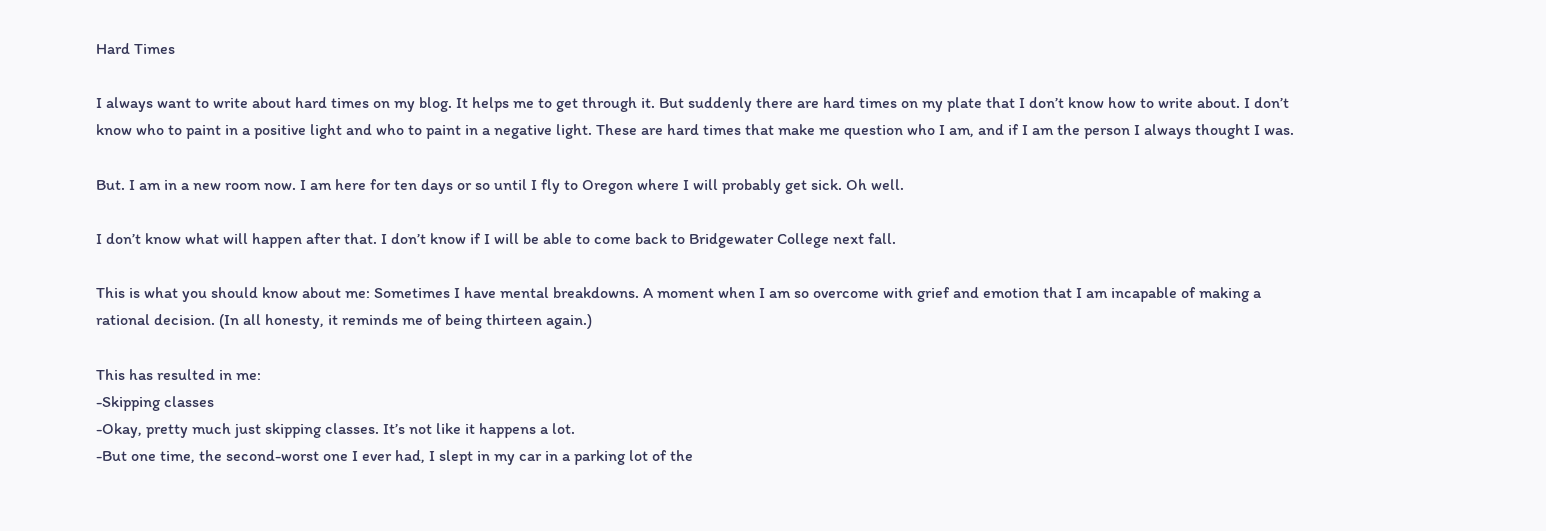Hard Times

I always want to write about hard times on my blog. It helps me to get through it. But suddenly there are hard times on my plate that I don’t know how to write about. I don’t know who to paint in a positive light and who to paint in a negative light. These are hard times that make me question who I am, and if I am the person I always thought I was.

But. I am in a new room now. I am here for ten days or so until I fly to Oregon where I will probably get sick. Oh well.

I don’t know what will happen after that. I don’t know if I will be able to come back to Bridgewater College next fall.

This is what you should know about me: Sometimes I have mental breakdowns. A moment when I am so overcome with grief and emotion that I am incapable of making a rational decision. (In all honesty, it reminds me of being thirteen again.)

This has resulted in me:
-Skipping classes
-Okay, pretty much just skipping classes. It’s not like it happens a lot.
-But one time, the second-worst one I ever had, I slept in my car in a parking lot of the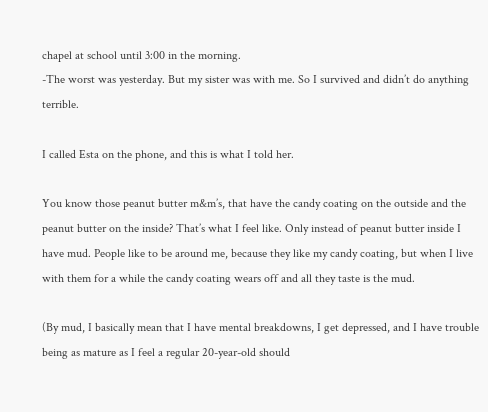chapel at school until 3:00 in the morning.
-The worst was yesterday. But my sister was with me. So I survived and didn’t do anything terrible.

I called Esta on the phone, and this is what I told her.

You know those peanut butter m&m’s, that have the candy coating on the outside and the peanut butter on the inside? That’s what I feel like. Only instead of peanut butter inside I have mud. People like to be around me, because they like my candy coating, but when I live with them for a while the candy coating wears off and all they taste is the mud.

(By mud, I basically mean that I have mental breakdowns, I get depressed, and I have trouble being as mature as I feel a regular 20-year-old should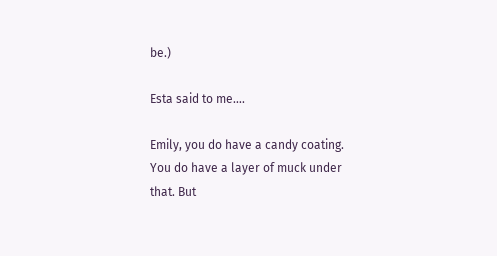be.)

Esta said to me….

Emily, you do have a candy coating. You do have a layer of muck under that. But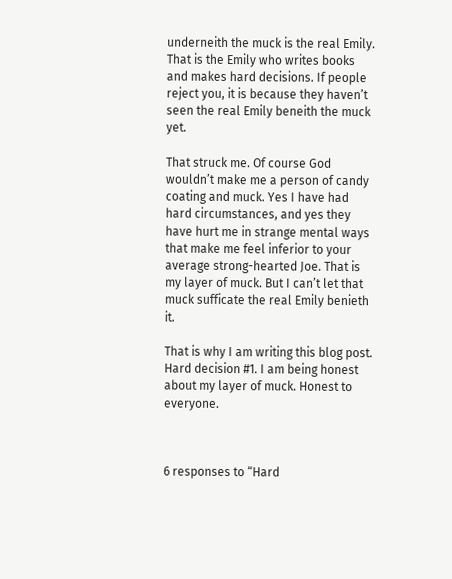underneith the muck is the real Emily. That is the Emily who writes books and makes hard decisions. If people reject you, it is because they haven’t seen the real Emily beneith the muck yet.

That struck me. Of course God wouldn’t make me a person of candy coating and muck. Yes I have had hard circumstances, and yes they have hurt me in strange mental ways that make me feel inferior to your average strong-hearted Joe. That is my layer of muck. But I can’t let that muck sufficate the real Emily benieth it.

That is why I am writing this blog post. Hard decision #1. I am being honest about my layer of muck. Honest to everyone.



6 responses to “Hard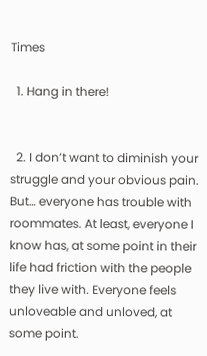Times

  1. Hang in there!


  2. I don’t want to diminish your struggle and your obvious pain. But… everyone has trouble with roommates. At least, everyone I know has, at some point in their life had friction with the people they live with. Everyone feels unloveable and unloved, at some point.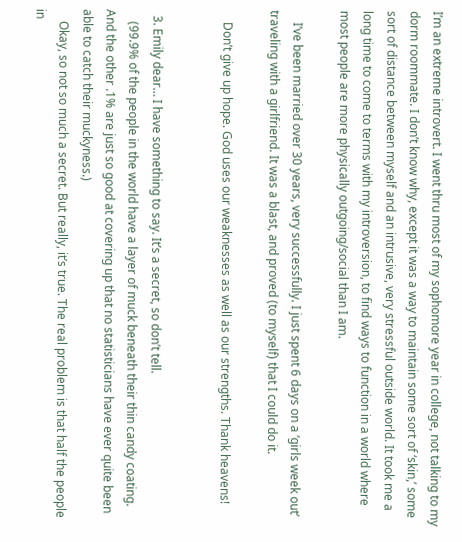I’m an extreme introvert. I went thru most of my sophomore year in college, not talking to my dorm roommate. I don’t know why, except it was a way to maintain some sort of ‘skin,’ some sort of distance between myself and an intrusive, very stressful outside world. It took me a long time to come to terms with my introversion, to find ways to function in a world where most people are more physically outgoing/social than I am.

    I’ve been married over 30 years, very successfully. I just spent 6 days on a ‘girls week out’ traveling with a girlfriend. It was a blast, and proved (to myself) that I could do it.

    Don’t give up hope. God uses our weaknesses as well as our strengths. Thank heavens!


  3. Emily dear… I have something to say. It’s a secret, so don’t tell.
    (99.9% of the people in the world have a layer of muck beneath their thin candy coating. And the other .1% are just so good at covering up that no statisticians have ever quite been able to catch their muckyness.)
    Okay, so not so much a secret. But really, it’s true. The real problem is that half the people in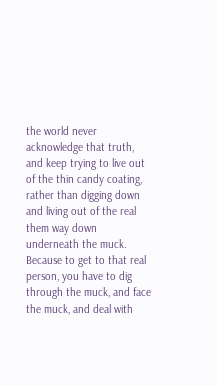the world never acknowledge that truth, and keep trying to live out of the thin candy coating, rather than digging down and living out of the real them way down underneath the muck. Because to get to that real person, you have to dig through the muck, and face the muck, and deal with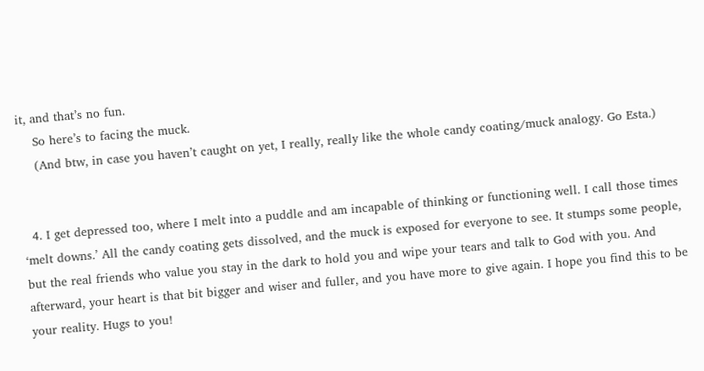it, and that’s no fun.
    So here’s to facing the muck.
    (And btw, in case you haven’t caught on yet, I really, really like the whole candy coating/muck analogy. Go Esta.)


  4. I get depressed too, where I melt into a puddle and am incapable of thinking or functioning well. I call those times ‘melt downs.’ All the candy coating gets dissolved, and the muck is exposed for everyone to see. It stumps some people, but the real friends who value you stay in the dark to hold you and wipe your tears and talk to God with you. And afterward, your heart is that bit bigger and wiser and fuller, and you have more to give again. I hope you find this to be your reality. Hugs to you!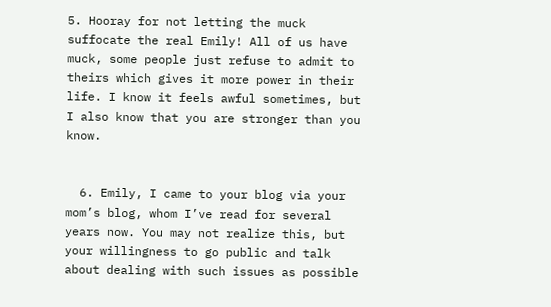5. Hooray for not letting the muck suffocate the real Emily! All of us have muck, some people just refuse to admit to theirs which gives it more power in their life. I know it feels awful sometimes, but I also know that you are stronger than you know.


  6. Emily, I came to your blog via your mom’s blog, whom I’ve read for several years now. You may not realize this, but your willingness to go public and talk about dealing with such issues as possible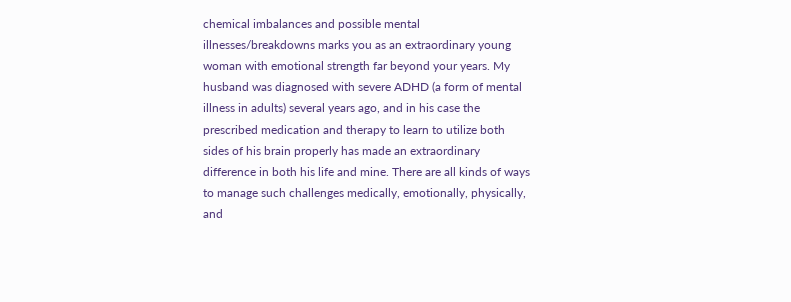chemical imbalances and possible mental illnesses/breakdowns marks you as an extraordinary young woman with emotional strength far beyond your years. My husband was diagnosed with severe ADHD (a form of mental illness in adults) several years ago, and in his case the prescribed medication and therapy to learn to utilize both sides of his brain properly has made an extraordinary difference in both his life and mine. There are all kinds of ways to manage such challenges medically, emotionally, physically, and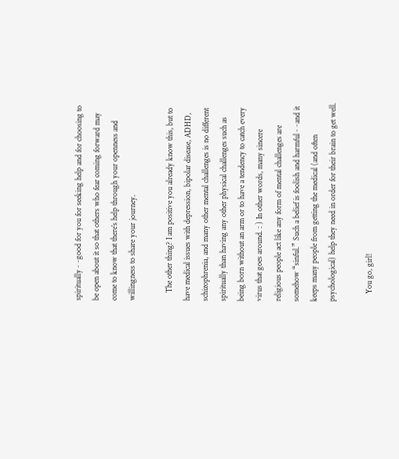spiritually~~good for you for seeking help and for choosing to be open about it so that others who fear coming forward may come to know that there’s help through your openness and willingness to share your journey.

    The other thing? I am positive you already know this, but to have medical issues with depression, bipolar disease, ADHD, schizophrenia, and many other mental challenges is no different spiritually than having any other physical challenges such as being born without an arm or to have a tendency to catch every virus that goes around. : ) In other words, many sincere religious people act like any form of mental challenges are somehow “sinful.” Such a belief is foolish and harmful~~and it keeps many people from getting the medical (and often psychological) help they need in order for their brain to get well.

    You go, girl!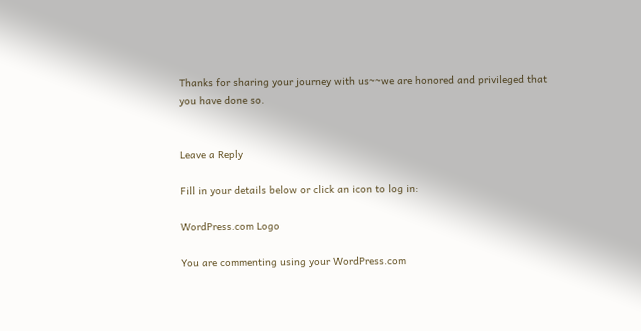Thanks for sharing your journey with us~~we are honored and privileged that you have done so.


Leave a Reply

Fill in your details below or click an icon to log in:

WordPress.com Logo

You are commenting using your WordPress.com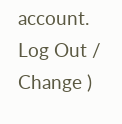account. Log Out /  Change )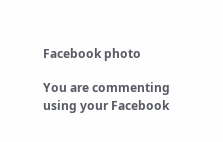Facebook photo

You are commenting using your Facebook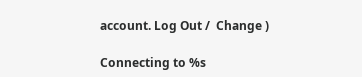account. Log Out /  Change )

Connecting to %s